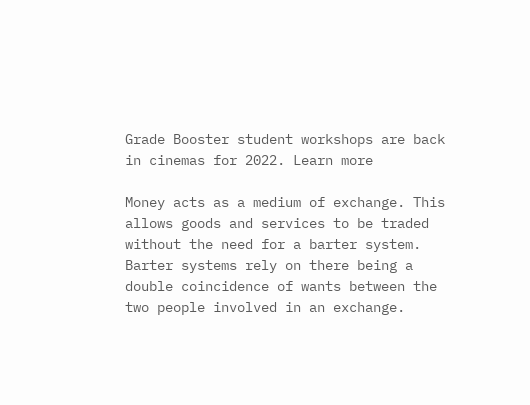Grade Booster student workshops are back in cinemas for 2022. Learn more

Money acts as a medium of exchange. This allows goods and services to be traded without the need for a barter system. Barter systems rely on there being a double coincidence of wants between the two people involved in an exchange.